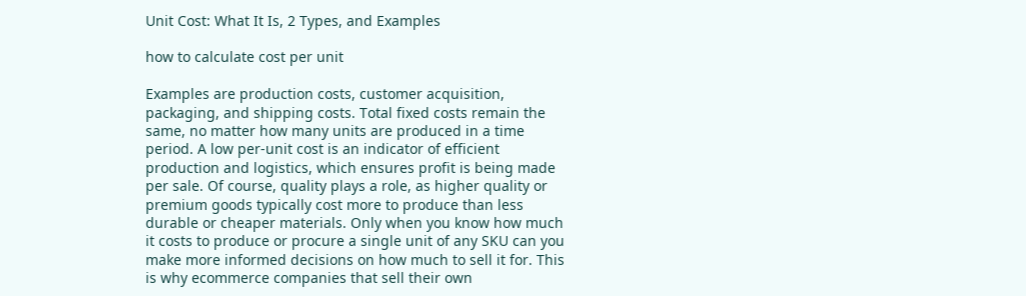Unit Cost: What It Is, 2 Types, and Examples

how to calculate cost per unit

Examples are production costs, customer acquisition, packaging, and shipping costs. Total fixed costs remain the same, no matter how many units are produced in a time period. A low per-unit cost is an indicator of efficient production and logistics, which ensures profit is being made per sale. Of course, quality plays a role, as higher quality or premium goods typically cost more to produce than less durable or cheaper materials. Only when you know how much it costs to produce or procure a single unit of any SKU can you make more informed decisions on how much to sell it for. This is why ecommerce companies that sell their own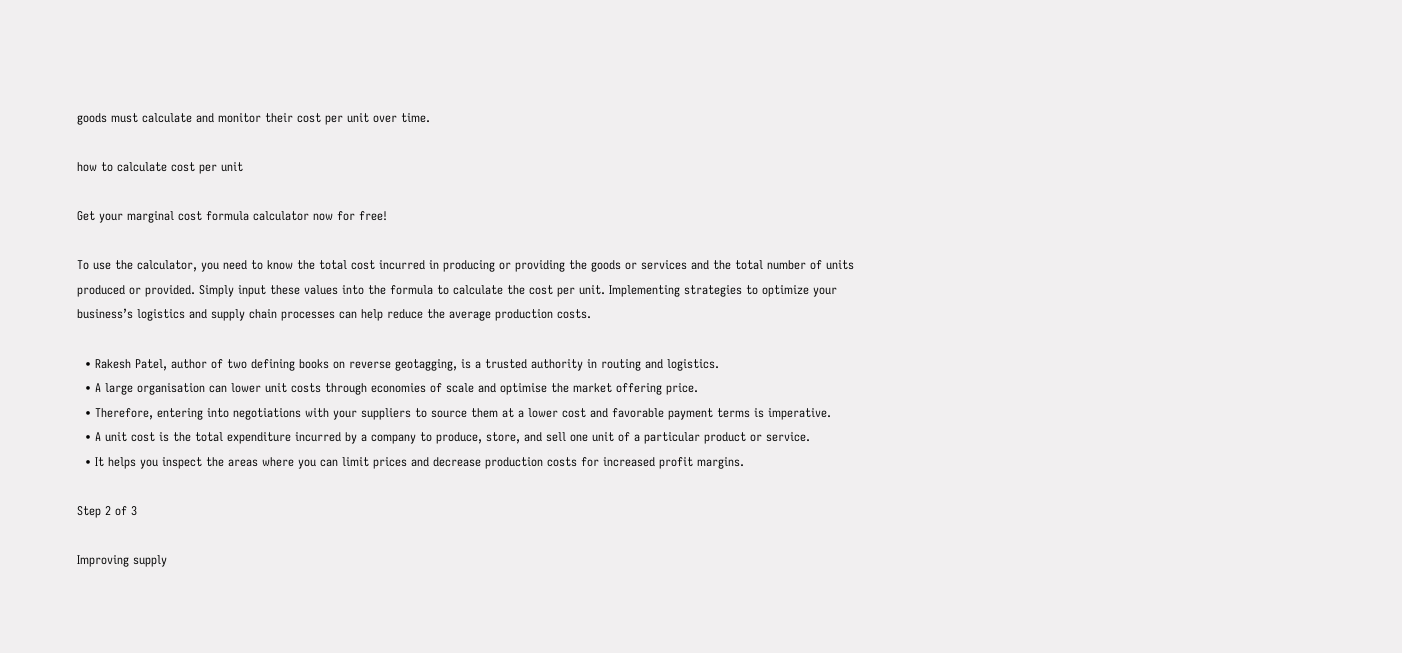goods must calculate and monitor their cost per unit over time.

how to calculate cost per unit

Get your marginal cost formula calculator now for free!

To use the calculator, you need to know the total cost incurred in producing or providing the goods or services and the total number of units produced or provided. Simply input these values into the formula to calculate the cost per unit. Implementing strategies to optimize your business’s logistics and supply chain processes can help reduce the average production costs.

  • Rakesh Patel, author of two defining books on reverse geotagging, is a trusted authority in routing and logistics.
  • A large organisation can lower unit costs through economies of scale and optimise the market offering price.
  • Therefore, entering into negotiations with your suppliers to source them at a lower cost and favorable payment terms is imperative.
  • A unit cost is the total expenditure incurred by a company to produce, store, and sell one unit of a particular product or service.
  • It helps you inspect the areas where you can limit prices and decrease production costs for increased profit margins.

Step 2 of 3

Improving supply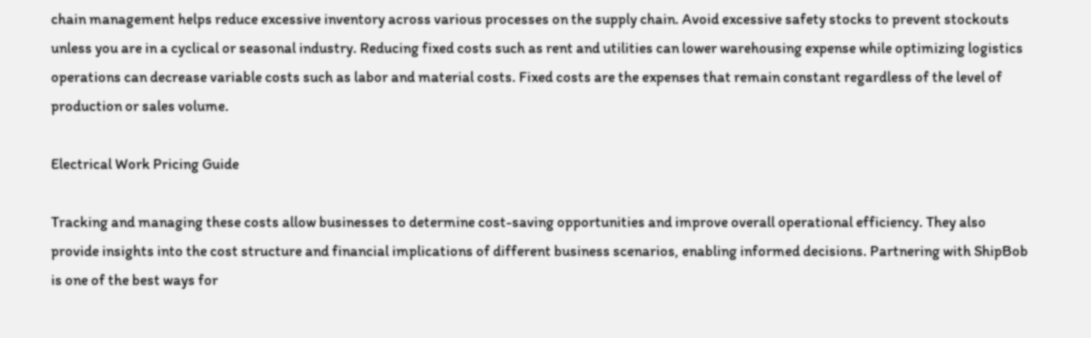chain management helps reduce excessive inventory across various processes on the supply chain. Avoid excessive safety stocks to prevent stockouts unless you are in a cyclical or seasonal industry. Reducing fixed costs such as rent and utilities can lower warehousing expense while optimizing logistics operations can decrease variable costs such as labor and material costs. Fixed costs are the expenses that remain constant regardless of the level of production or sales volume.

Electrical Work Pricing Guide

Tracking and managing these costs allow businesses to determine cost-saving opportunities and improve overall operational efficiency. They also provide insights into the cost structure and financial implications of different business scenarios, enabling informed decisions. Partnering with ShipBob is one of the best ways for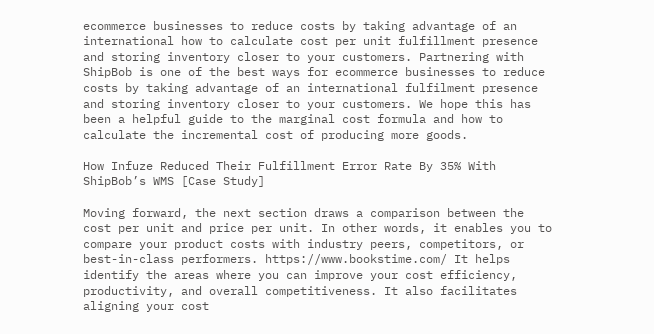ecommerce businesses to reduce costs by taking advantage of an international how to calculate cost per unit fulfillment presence and storing inventory closer to your customers. Partnering with ShipBob is one of the best ways for ecommerce businesses to reduce costs by taking advantage of an international fulfilment presence and storing inventory closer to your customers. We hope this has been a helpful guide to the marginal cost formula and how to calculate the incremental cost of producing more goods.

How Infuze Reduced Their Fulfillment Error Rate By 35% With ShipBob’s WMS [Case Study]

Moving forward, the next section draws a comparison between the cost per unit and price per unit. In other words, it enables you to compare your product costs with industry peers, competitors, or best-in-class performers. https://www.bookstime.com/ It helps identify the areas where you can improve your cost efficiency, productivity, and overall competitiveness. It also facilitates aligning your cost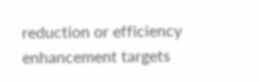reduction or efficiency enhancement targets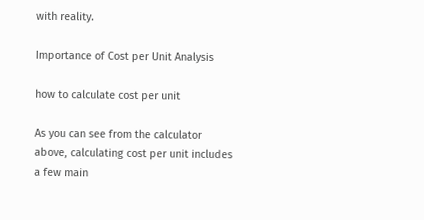with reality.

Importance of Cost per Unit Analysis

how to calculate cost per unit

As you can see from the calculator above, calculating cost per unit includes a few main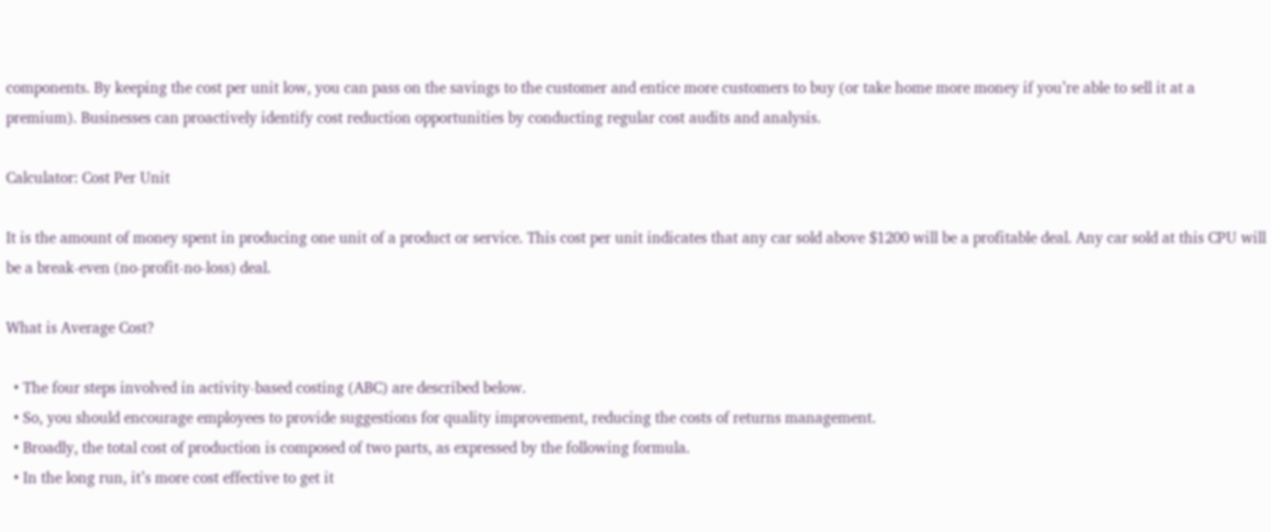components. By keeping the cost per unit low, you can pass on the savings to the customer and entice more customers to buy (or take home more money if you’re able to sell it at a premium). Businesses can proactively identify cost reduction opportunities by conducting regular cost audits and analysis.

Calculator: Cost Per Unit

It is the amount of money spent in producing one unit of a product or service. This cost per unit indicates that any car sold above $1200 will be a profitable deal. Any car sold at this CPU will be a break-even (no-profit-no-loss) deal.

What is Average Cost?

  • The four steps involved in activity-based costing (ABC) are described below.
  • So, you should encourage employees to provide suggestions for quality improvement, reducing the costs of returns management.
  • Broadly, the total cost of production is composed of two parts, as expressed by the following formula.
  • In the long run, it’s more cost effective to get it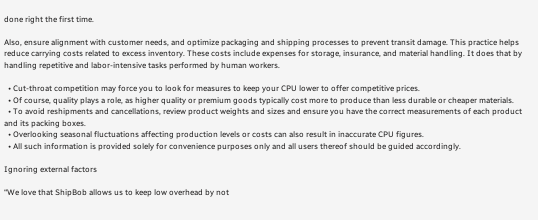done right the first time.

Also, ensure alignment with customer needs, and optimize packaging and shipping processes to prevent transit damage. This practice helps reduce carrying costs related to excess inventory. These costs include expenses for storage, insurance, and material handling. It does that by handling repetitive and labor-intensive tasks performed by human workers.

  • Cut-throat competition may force you to look for measures to keep your CPU lower to offer competitive prices.
  • Of course, quality plays a role, as higher quality or premium goods typically cost more to produce than less durable or cheaper materials.
  • To avoid reshipments and cancellations, review product weights and sizes and ensure you have the correct measurements of each product and its packing boxes.
  • Overlooking seasonal fluctuations affecting production levels or costs can also result in inaccurate CPU figures.
  • All such information is provided solely for convenience purposes only and all users thereof should be guided accordingly.

Ignoring external factors

“We love that ShipBob allows us to keep low overhead by not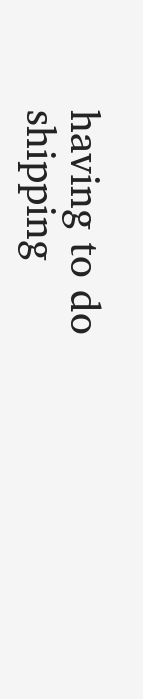having to do shipping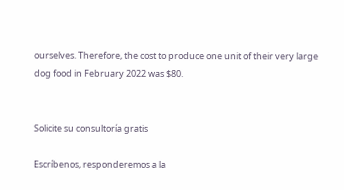ourselves. Therefore, the cost to produce one unit of their very large dog food in February 2022 was $80.


Solicite su consultoría gratis

Escríbenos, responderemos a la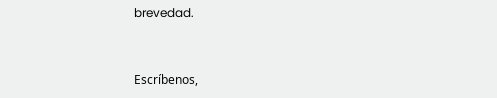brevedad.


Escríbenos,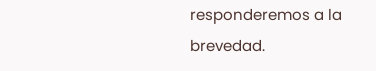responderemos a la brevedad.